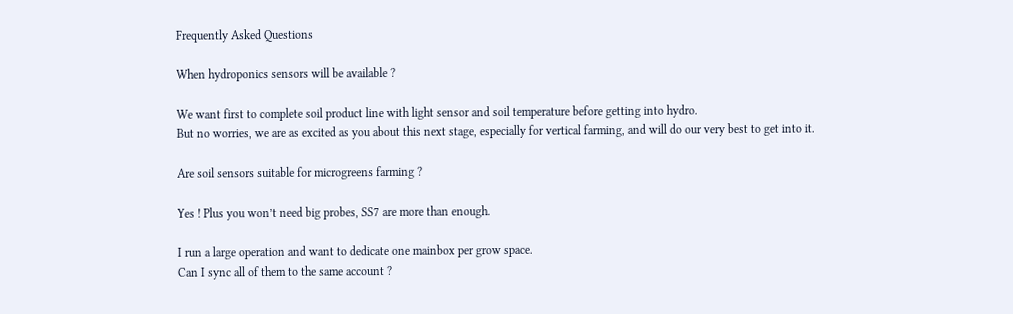Frequently Asked Questions

When hydroponics sensors will be available ?

We want first to complete soil product line with light sensor and soil temperature before getting into hydro.
But no worries, we are as excited as you about this next stage, especially for vertical farming, and will do our very best to get into it.

Are soil sensors suitable for microgreens farming ?

Yes ! Plus you won’t need big probes, SS7 are more than enough.

I run a large operation and want to dedicate one mainbox per grow space.
Can I sync all of them to the same account ?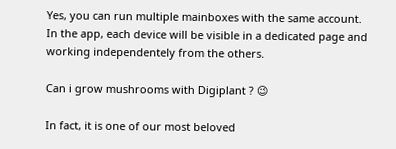Yes, you can run multiple mainboxes with the same account. In the app, each device will be visible in a dedicated page and working independentely from the others.

Can i grow mushrooms with Digiplant ? 😉

In fact, it is one of our most beloved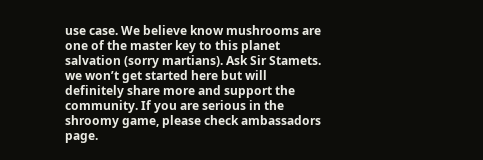use case. We believe know mushrooms are one of the master key to this planet salvation (sorry martians). Ask Sir Stamets. we won’t get started here but will definitely share more and support the community. If you are serious in the shroomy game, please check ambassadors page.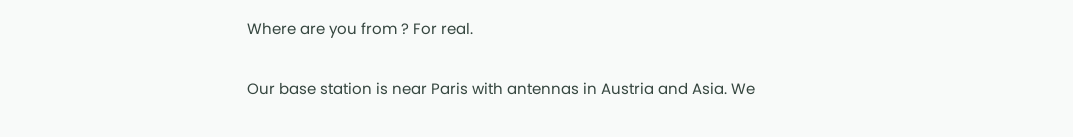Where are you from ? For real.

Our base station is near Paris with antennas in Austria and Asia. We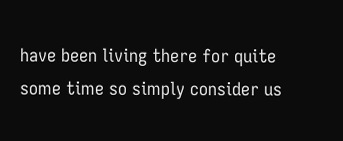have been living there for quite some time so simply consider us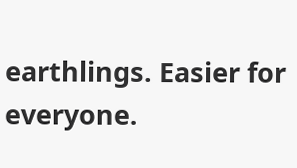earthlings. Easier for everyone.